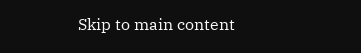Skip to main content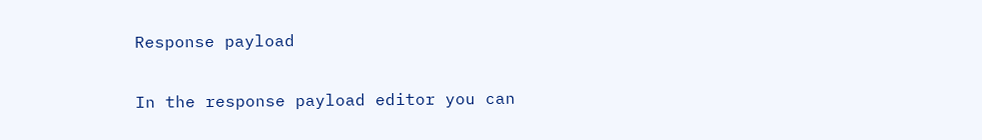Response payload

In the response payload editor you can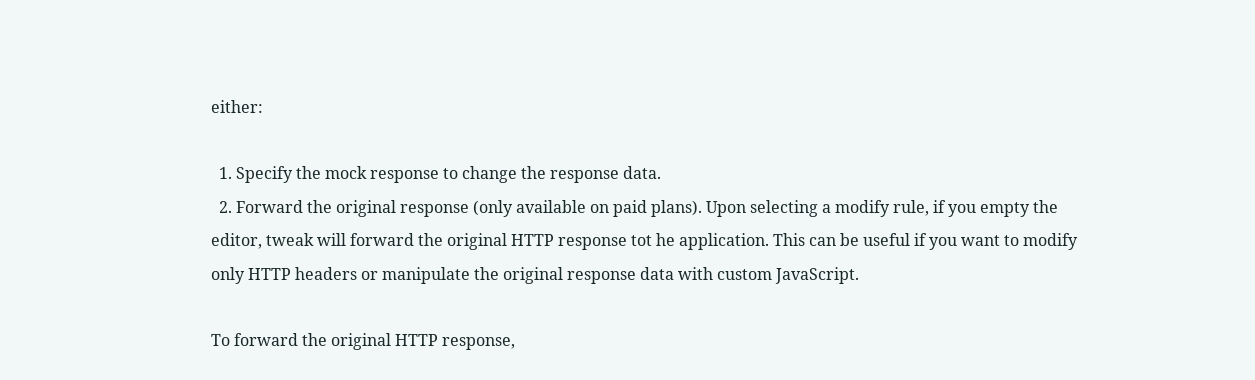either:

  1. Specify the mock response to change the response data.
  2. Forward the original response (only available on paid plans). Upon selecting a modify rule, if you empty the editor, tweak will forward the original HTTP response tot he application. This can be useful if you want to modify only HTTP headers or manipulate the original response data with custom JavaScript.

To forward the original HTTP response,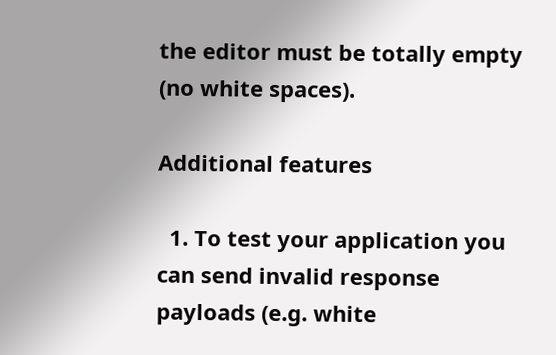the editor must be totally empty (no white spaces).

Additional features

  1. To test your application you can send invalid response payloads (e.g. white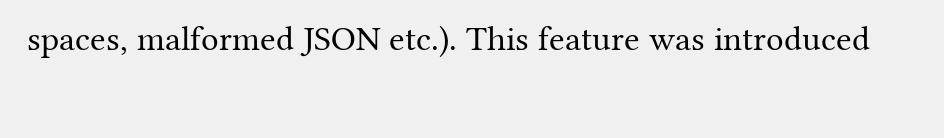spaces, malformed JSON etc.). This feature was introduced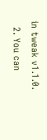in tweak v1.1.0.
  2. You can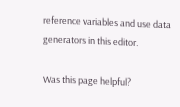reference variables and use data generators in this editor.

Was this page helpful?